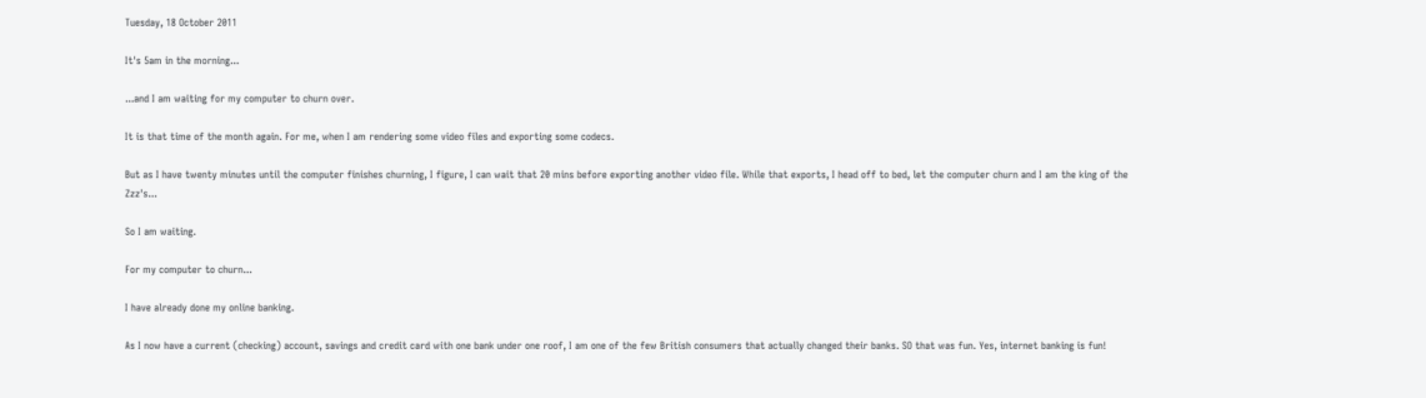Tuesday, 18 October 2011

It's 5am in the morning...

...and I am waiting for my computer to churn over.

It is that time of the month again. For me, when I am rendering some video files and exporting some codecs.

But as I have twenty minutes until the computer finishes churning, I figure, I can wait that 20 mins before exporting another video file. While that exports, I head off to bed, let the computer churn and I am the king of the Zzz's...

So I am waiting.

For my computer to churn...

I have already done my online banking.

As I now have a current (checking) account, savings and credit card with one bank under one roof, I am one of the few British consumers that actually changed their banks. SO that was fun. Yes, internet banking is fun!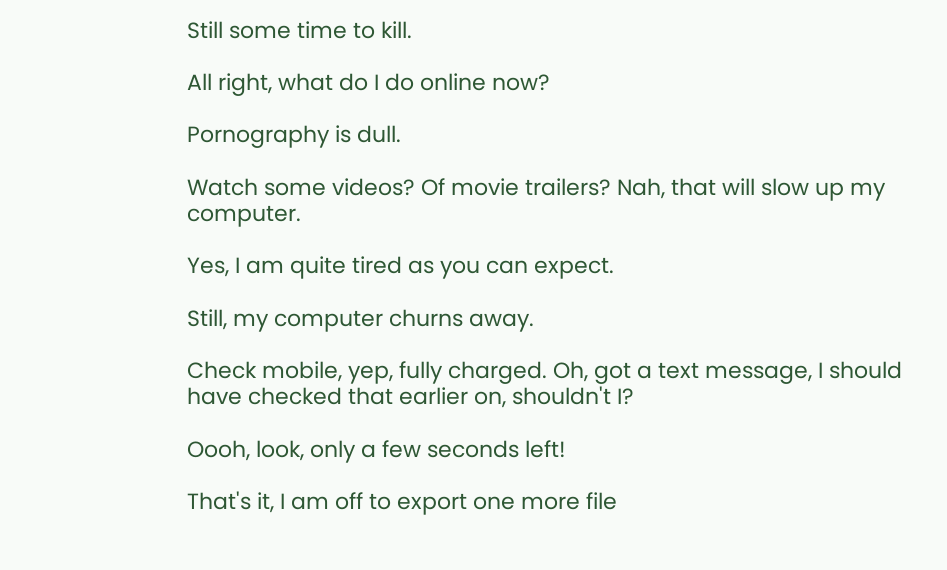Still some time to kill.

All right, what do I do online now?

Pornography is dull.

Watch some videos? Of movie trailers? Nah, that will slow up my computer.

Yes, I am quite tired as you can expect.

Still, my computer churns away.

Check mobile, yep, fully charged. Oh, got a text message, I should have checked that earlier on, shouldn't I?

Oooh, look, only a few seconds left!

That's it, I am off to export one more file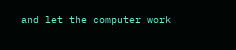and let the computer work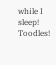while I sleep! Toodles!